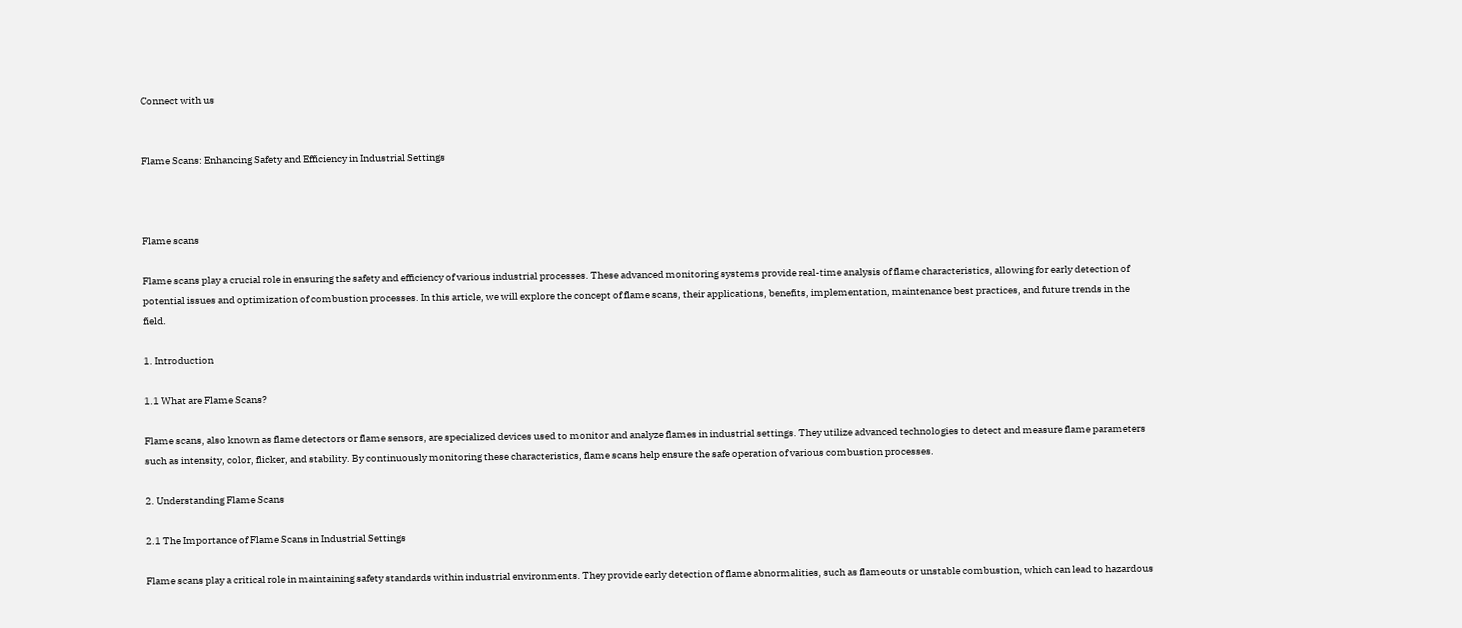Connect with us


Flame Scans: Enhancing Safety and Efficiency in Industrial Settings



Flame scans

Flame scans play a crucial role in ensuring the safety and efficiency of various industrial processes. These advanced monitoring systems provide real-time analysis of flame characteristics, allowing for early detection of potential issues and optimization of combustion processes. In this article, we will explore the concept of flame scans, their applications, benefits, implementation, maintenance best practices, and future trends in the field.

1. Introduction

1.1 What are Flame Scans?

Flame scans, also known as flame detectors or flame sensors, are specialized devices used to monitor and analyze flames in industrial settings. They utilize advanced technologies to detect and measure flame parameters such as intensity, color, flicker, and stability. By continuously monitoring these characteristics, flame scans help ensure the safe operation of various combustion processes.

2. Understanding Flame Scans

2.1 The Importance of Flame Scans in Industrial Settings

Flame scans play a critical role in maintaining safety standards within industrial environments. They provide early detection of flame abnormalities, such as flameouts or unstable combustion, which can lead to hazardous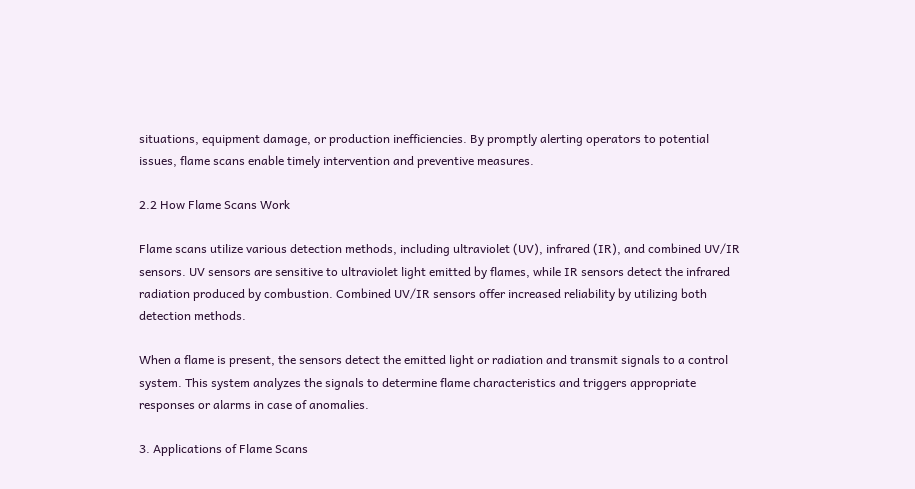situations, equipment damage, or production inefficiencies. By promptly alerting operators to potential issues, flame scans enable timely intervention and preventive measures.

2.2 How Flame Scans Work

Flame scans utilize various detection methods, including ultraviolet (UV), infrared (IR), and combined UV/IR sensors. UV sensors are sensitive to ultraviolet light emitted by flames, while IR sensors detect the infrared radiation produced by combustion. Combined UV/IR sensors offer increased reliability by utilizing both detection methods.

When a flame is present, the sensors detect the emitted light or radiation and transmit signals to a control system. This system analyzes the signals to determine flame characteristics and triggers appropriate responses or alarms in case of anomalies.

3. Applications of Flame Scans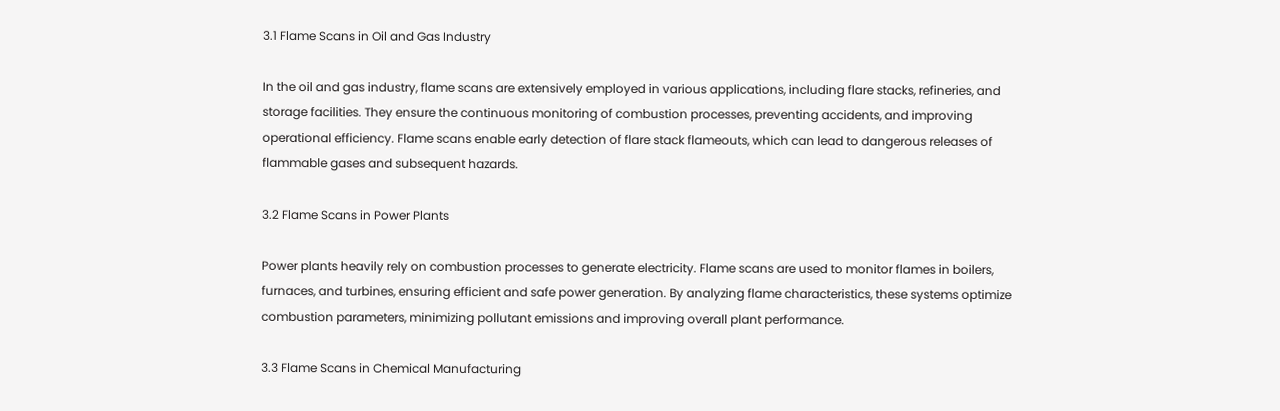3.1 Flame Scans in Oil and Gas Industry

In the oil and gas industry, flame scans are extensively employed in various applications, including flare stacks, refineries, and storage facilities. They ensure the continuous monitoring of combustion processes, preventing accidents, and improving operational efficiency. Flame scans enable early detection of flare stack flameouts, which can lead to dangerous releases of flammable gases and subsequent hazards.

3.2 Flame Scans in Power Plants

Power plants heavily rely on combustion processes to generate electricity. Flame scans are used to monitor flames in boilers, furnaces, and turbines, ensuring efficient and safe power generation. By analyzing flame characteristics, these systems optimize combustion parameters, minimizing pollutant emissions and improving overall plant performance.

3.3 Flame Scans in Chemical Manufacturing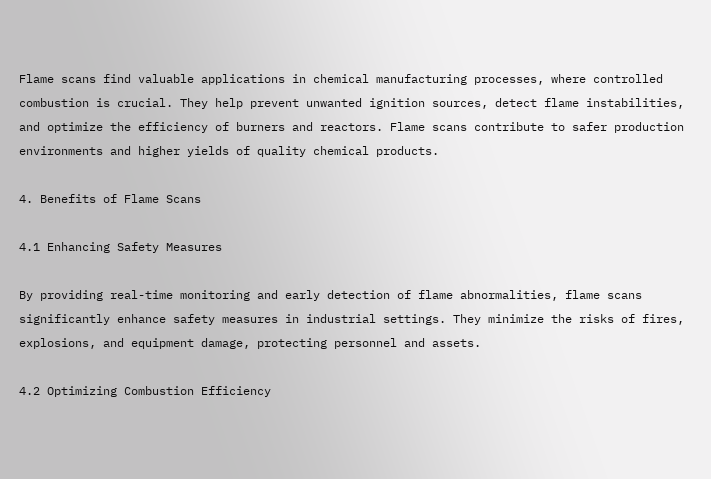Flame scans find valuable applications in chemical manufacturing processes, where controlled combustion is crucial. They help prevent unwanted ignition sources, detect flame instabilities, and optimize the efficiency of burners and reactors. Flame scans contribute to safer production environments and higher yields of quality chemical products.

4. Benefits of Flame Scans

4.1 Enhancing Safety Measures

By providing real-time monitoring and early detection of flame abnormalities, flame scans significantly enhance safety measures in industrial settings. They minimize the risks of fires, explosions, and equipment damage, protecting personnel and assets.

4.2 Optimizing Combustion Efficiency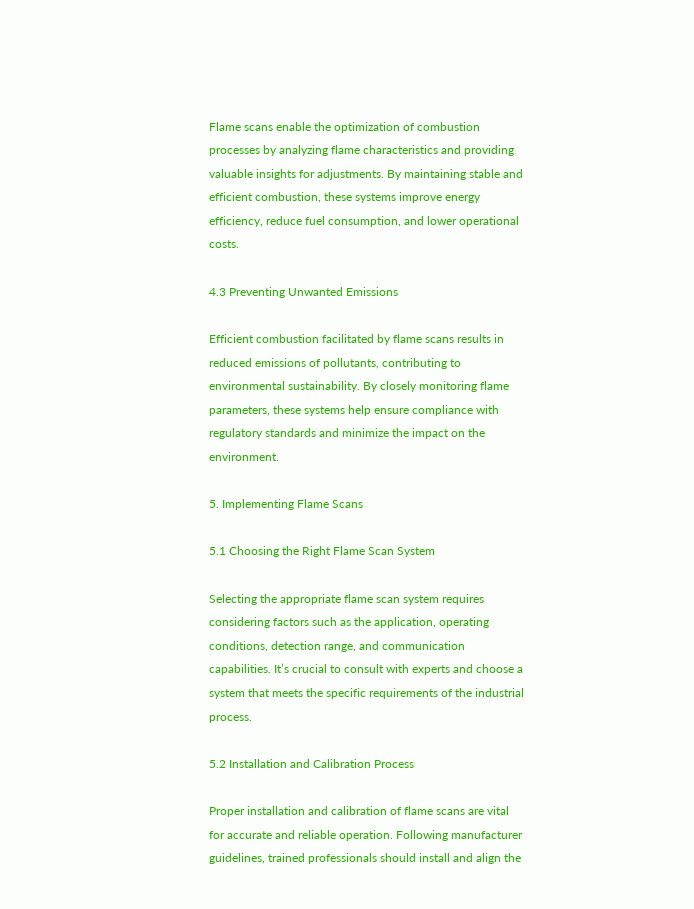Flame scans enable the optimization of combustion processes by analyzing flame characteristics and providing valuable insights for adjustments. By maintaining stable and efficient combustion, these systems improve energy efficiency, reduce fuel consumption, and lower operational costs.

4.3 Preventing Unwanted Emissions

Efficient combustion facilitated by flame scans results in reduced emissions of pollutants, contributing to environmental sustainability. By closely monitoring flame parameters, these systems help ensure compliance with regulatory standards and minimize the impact on the environment.

5. Implementing Flame Scans

5.1 Choosing the Right Flame Scan System

Selecting the appropriate flame scan system requires considering factors such as the application, operating conditions, detection range, and communication capabilities. It’s crucial to consult with experts and choose a system that meets the specific requirements of the industrial process.

5.2 Installation and Calibration Process

Proper installation and calibration of flame scans are vital for accurate and reliable operation. Following manufacturer guidelines, trained professionals should install and align the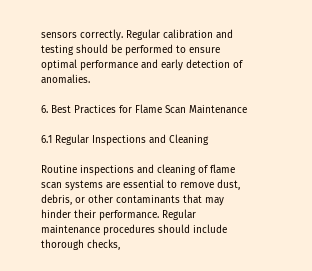sensors correctly. Regular calibration and testing should be performed to ensure optimal performance and early detection of anomalies.

6. Best Practices for Flame Scan Maintenance

6.1 Regular Inspections and Cleaning

Routine inspections and cleaning of flame scan systems are essential to remove dust, debris, or other contaminants that may hinder their performance. Regular maintenance procedures should include thorough checks,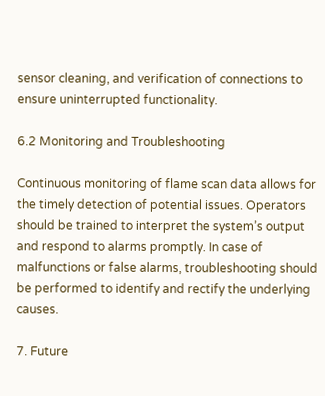sensor cleaning, and verification of connections to ensure uninterrupted functionality.

6.2 Monitoring and Troubleshooting

Continuous monitoring of flame scan data allows for the timely detection of potential issues. Operators should be trained to interpret the system’s output and respond to alarms promptly. In case of malfunctions or false alarms, troubleshooting should be performed to identify and rectify the underlying causes.

7. Future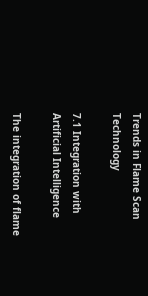Trends in Flame Scan Technology

7.1 Integration with Artificial Intelligence

The integration of flame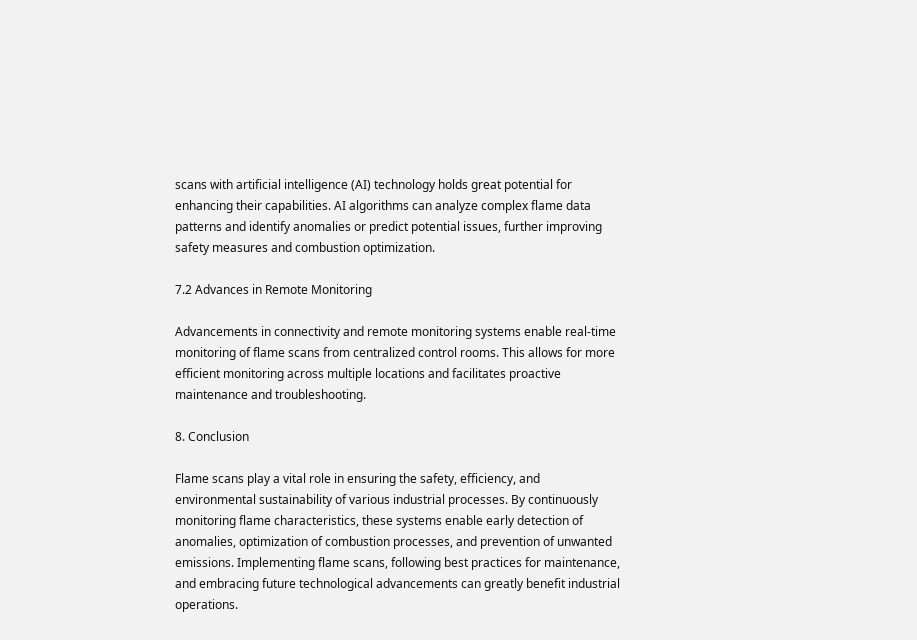scans with artificial intelligence (AI) technology holds great potential for enhancing their capabilities. AI algorithms can analyze complex flame data patterns and identify anomalies or predict potential issues, further improving safety measures and combustion optimization.

7.2 Advances in Remote Monitoring

Advancements in connectivity and remote monitoring systems enable real-time monitoring of flame scans from centralized control rooms. This allows for more efficient monitoring across multiple locations and facilitates proactive maintenance and troubleshooting.

8. Conclusion

Flame scans play a vital role in ensuring the safety, efficiency, and environmental sustainability of various industrial processes. By continuously monitoring flame characteristics, these systems enable early detection of anomalies, optimization of combustion processes, and prevention of unwanted emissions. Implementing flame scans, following best practices for maintenance, and embracing future technological advancements can greatly benefit industrial operations.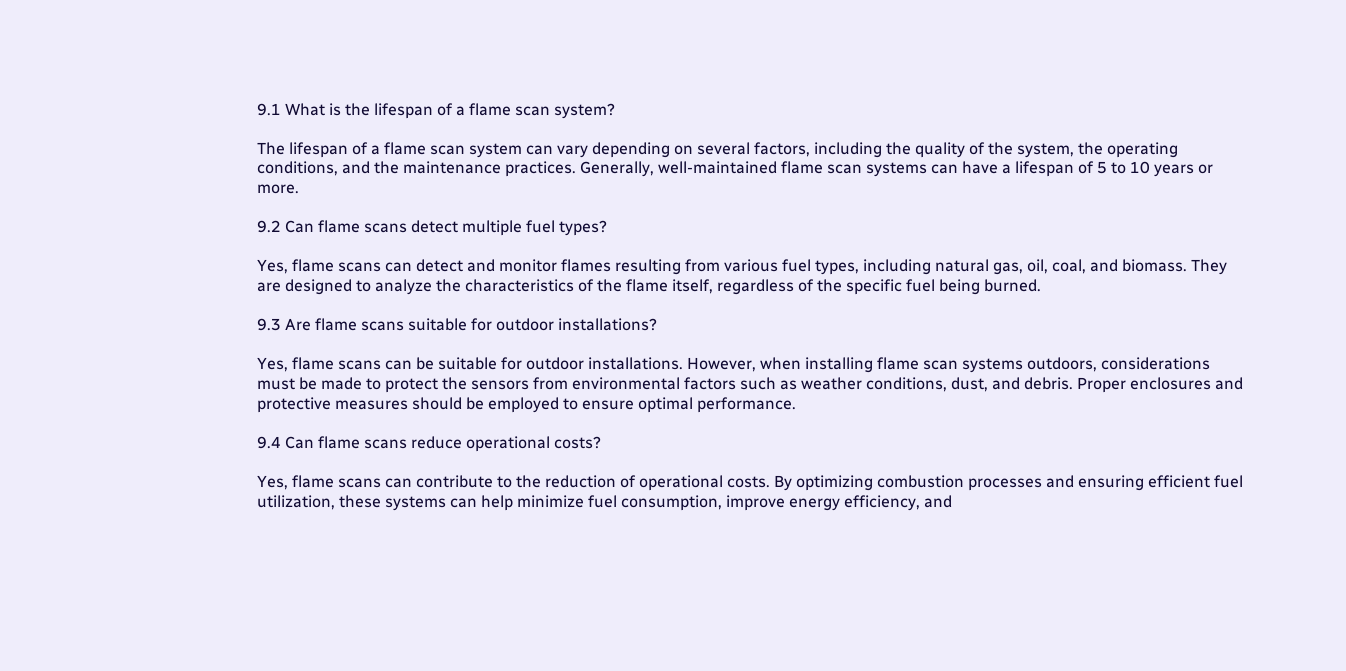9.1 What is the lifespan of a flame scan system?

The lifespan of a flame scan system can vary depending on several factors, including the quality of the system, the operating conditions, and the maintenance practices. Generally, well-maintained flame scan systems can have a lifespan of 5 to 10 years or more.

9.2 Can flame scans detect multiple fuel types?

Yes, flame scans can detect and monitor flames resulting from various fuel types, including natural gas, oil, coal, and biomass. They are designed to analyze the characteristics of the flame itself, regardless of the specific fuel being burned.

9.3 Are flame scans suitable for outdoor installations?

Yes, flame scans can be suitable for outdoor installations. However, when installing flame scan systems outdoors, considerations must be made to protect the sensors from environmental factors such as weather conditions, dust, and debris. Proper enclosures and protective measures should be employed to ensure optimal performance.

9.4 Can flame scans reduce operational costs?

Yes, flame scans can contribute to the reduction of operational costs. By optimizing combustion processes and ensuring efficient fuel utilization, these systems can help minimize fuel consumption, improve energy efficiency, and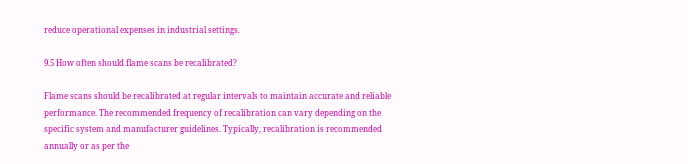reduce operational expenses in industrial settings.

9.5 How often should flame scans be recalibrated?

Flame scans should be recalibrated at regular intervals to maintain accurate and reliable performance. The recommended frequency of recalibration can vary depending on the specific system and manufacturer guidelines. Typically, recalibration is recommended annually or as per the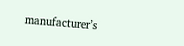manufacturer’s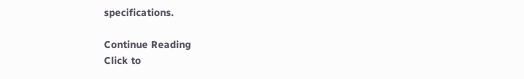specifications.

Continue Reading
Click to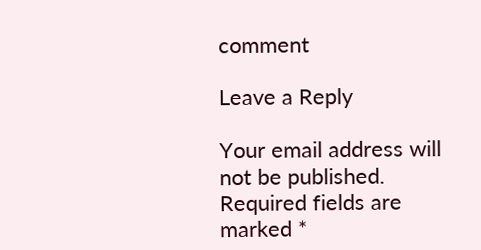comment

Leave a Reply

Your email address will not be published. Required fields are marked *